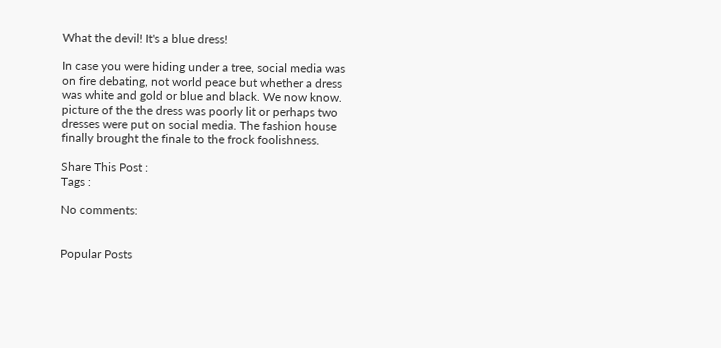What the devil! It's a blue dress!

In case you were hiding under a tree, social media was on fire debating, not world peace but whether a dress was white and gold or blue and black. We now know. picture of the the dress was poorly lit or perhaps two dresses were put on social media. The fashion house finally brought the finale to the frock foolishness.

Share This Post :
Tags :

No comments:


Popular Posts